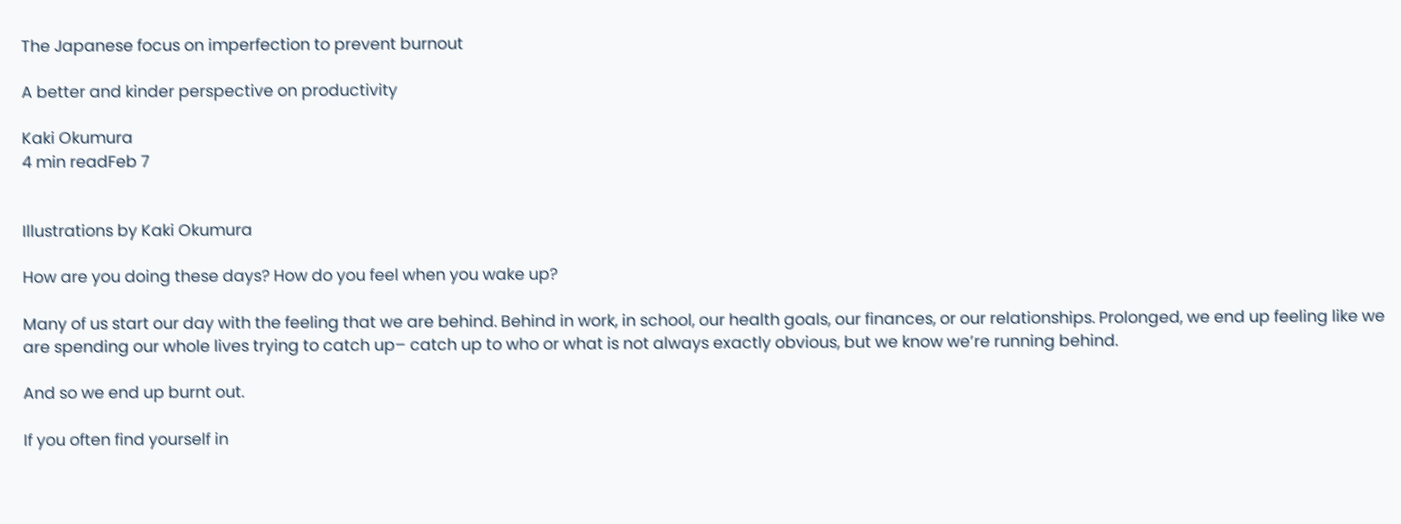The Japanese focus on imperfection to prevent burnout

A better and kinder perspective on productivity

Kaki Okumura
4 min readFeb 7


Illustrations by Kaki Okumura

How are you doing these days? How do you feel when you wake up?

Many of us start our day with the feeling that we are behind. Behind in work, in school, our health goals, our finances, or our relationships. Prolonged, we end up feeling like we are spending our whole lives trying to catch up– catch up to who or what is not always exactly obvious, but we know we’re running behind.

And so we end up burnt out.

If you often find yourself in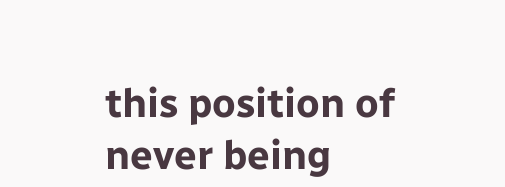this position of never being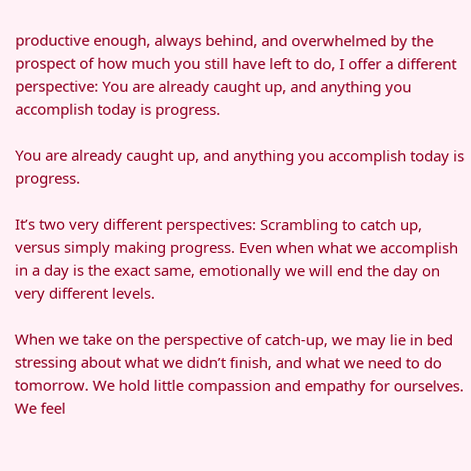productive enough, always behind, and overwhelmed by the prospect of how much you still have left to do, I offer a different perspective: You are already caught up, and anything you accomplish today is progress.

You are already caught up, and anything you accomplish today is progress.

It’s two very different perspectives: Scrambling to catch up, versus simply making progress. Even when what we accomplish in a day is the exact same, emotionally we will end the day on very different levels.

When we take on the perspective of catch-up, we may lie in bed stressing about what we didn’t finish, and what we need to do tomorrow. We hold little compassion and empathy for ourselves. We feel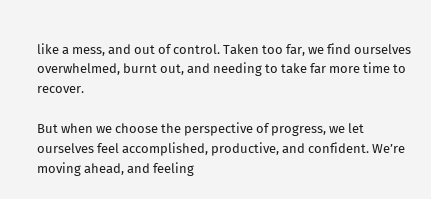like a mess, and out of control. Taken too far, we find ourselves overwhelmed, burnt out, and needing to take far more time to recover.

But when we choose the perspective of progress, we let ourselves feel accomplished, productive, and confident. We’re moving ahead, and feeling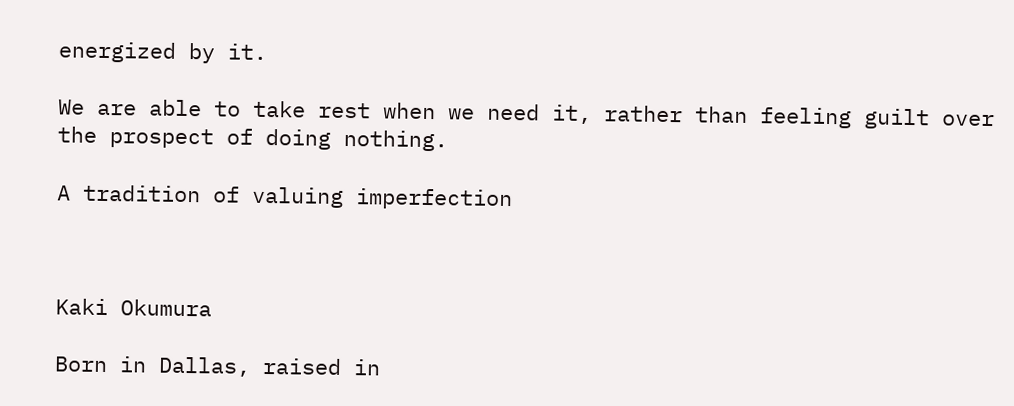energized by it.

We are able to take rest when we need it, rather than feeling guilt over the prospect of doing nothing.

A tradition of valuing imperfection



Kaki Okumura

Born in Dallas, raised in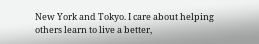New York and Tokyo. I care about helping others learn to live a better,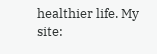healthier life. My site: